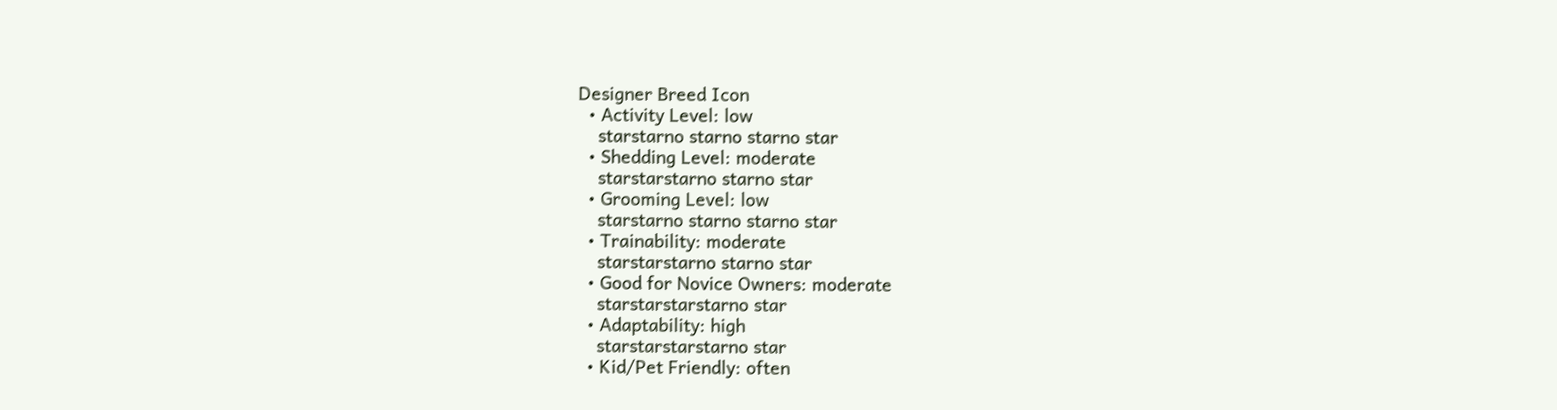Designer Breed Icon
  • Activity Level: low
    starstarno starno starno star
  • Shedding Level: moderate
    starstarstarno starno star
  • Grooming Level: low
    starstarno starno starno star
  • Trainability: moderate
    starstarstarno starno star
  • Good for Novice Owners: moderate
    starstarstarstarno star
  • Adaptability: high
    starstarstarstarno star
  • Kid/Pet Friendly: often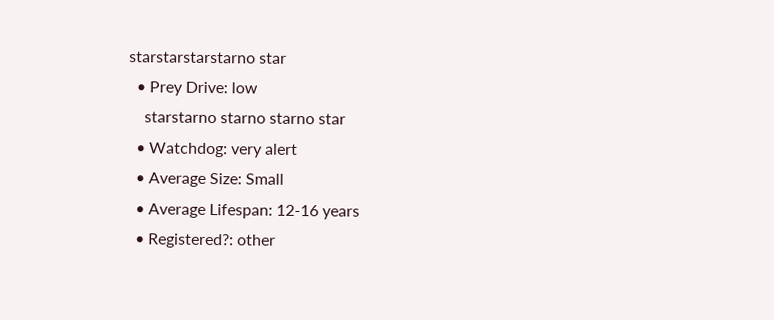starstarstarstarno star
  • Prey Drive: low
    starstarno starno starno star
  • Watchdog: very alert
  • Average Size: Small
  • Average Lifespan: 12-16 years
  • Registered?: other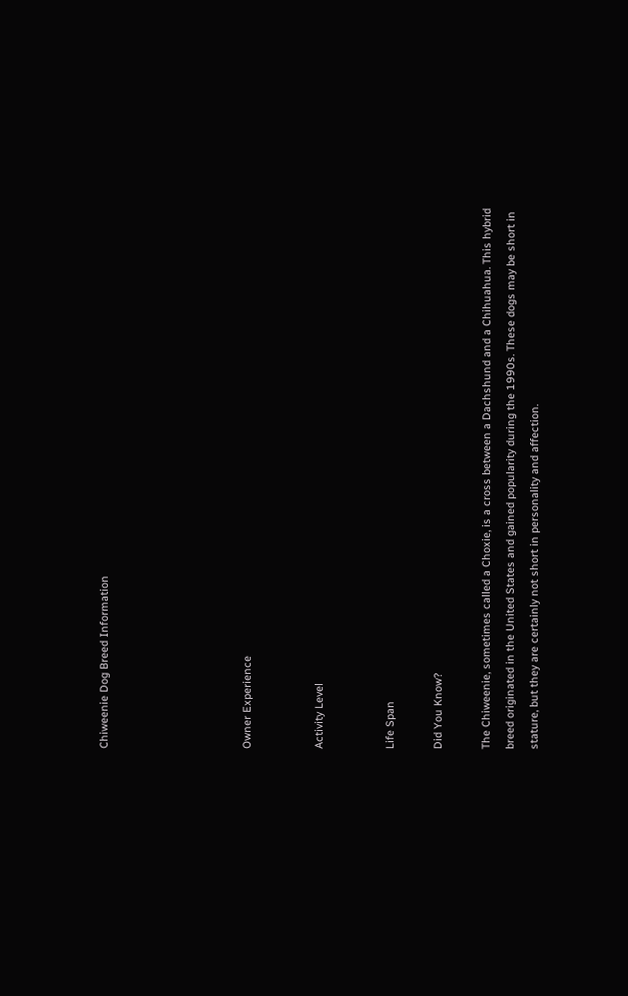Chiweenie Dog Breed Information





Owner Experience


Activity Level


Life Span

Did You Know?

The Chiweenie, sometimes called a Choxie, is a cross between a Dachshund and a Chihuahua. This hybrid breed originated in the United States and gained popularity during the 1990s. These dogs may be short in stature, but they are certainly not short in personality and affection.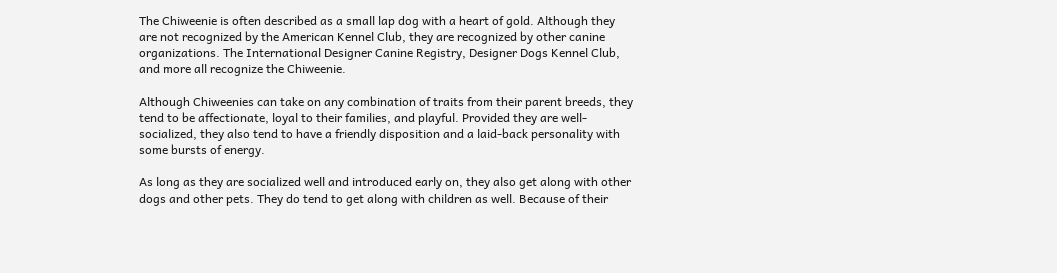The Chiweenie is often described as a small lap dog with a heart of gold. Although they are not recognized by the American Kennel Club, they are recognized by other canine organizations. The International Designer Canine Registry, Designer Dogs Kennel Club, and more all recognize the Chiweenie.

Although Chiweenies can take on any combination of traits from their parent breeds, they tend to be affectionate, loyal to their families, and playful. Provided they are well-socialized, they also tend to have a friendly disposition and a laid-back personality with some bursts of energy.

As long as they are socialized well and introduced early on, they also get along with other dogs and other pets. They do tend to get along with children as well. Because of their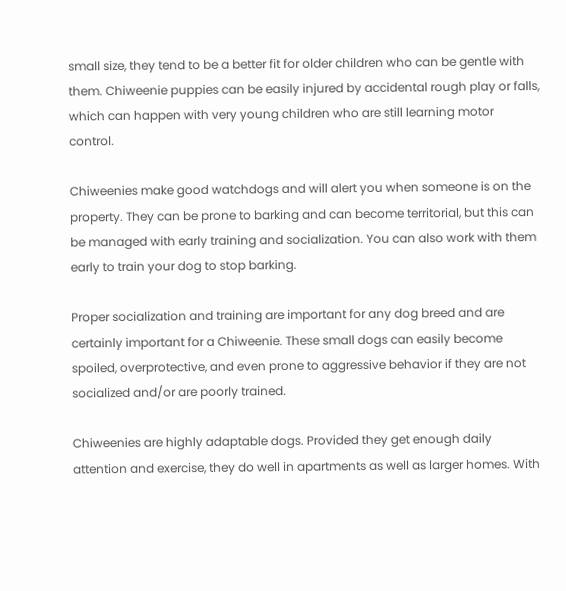small size, they tend to be a better fit for older children who can be gentle with them. Chiweenie puppies can be easily injured by accidental rough play or falls, which can happen with very young children who are still learning motor control.

Chiweenies make good watchdogs and will alert you when someone is on the property. They can be prone to barking and can become territorial, but this can be managed with early training and socialization. You can also work with them early to train your dog to stop barking.

Proper socialization and training are important for any dog breed and are certainly important for a Chiweenie. These small dogs can easily become spoiled, overprotective, and even prone to aggressive behavior if they are not socialized and/or are poorly trained.

Chiweenies are highly adaptable dogs. Provided they get enough daily attention and exercise, they do well in apartments as well as larger homes. With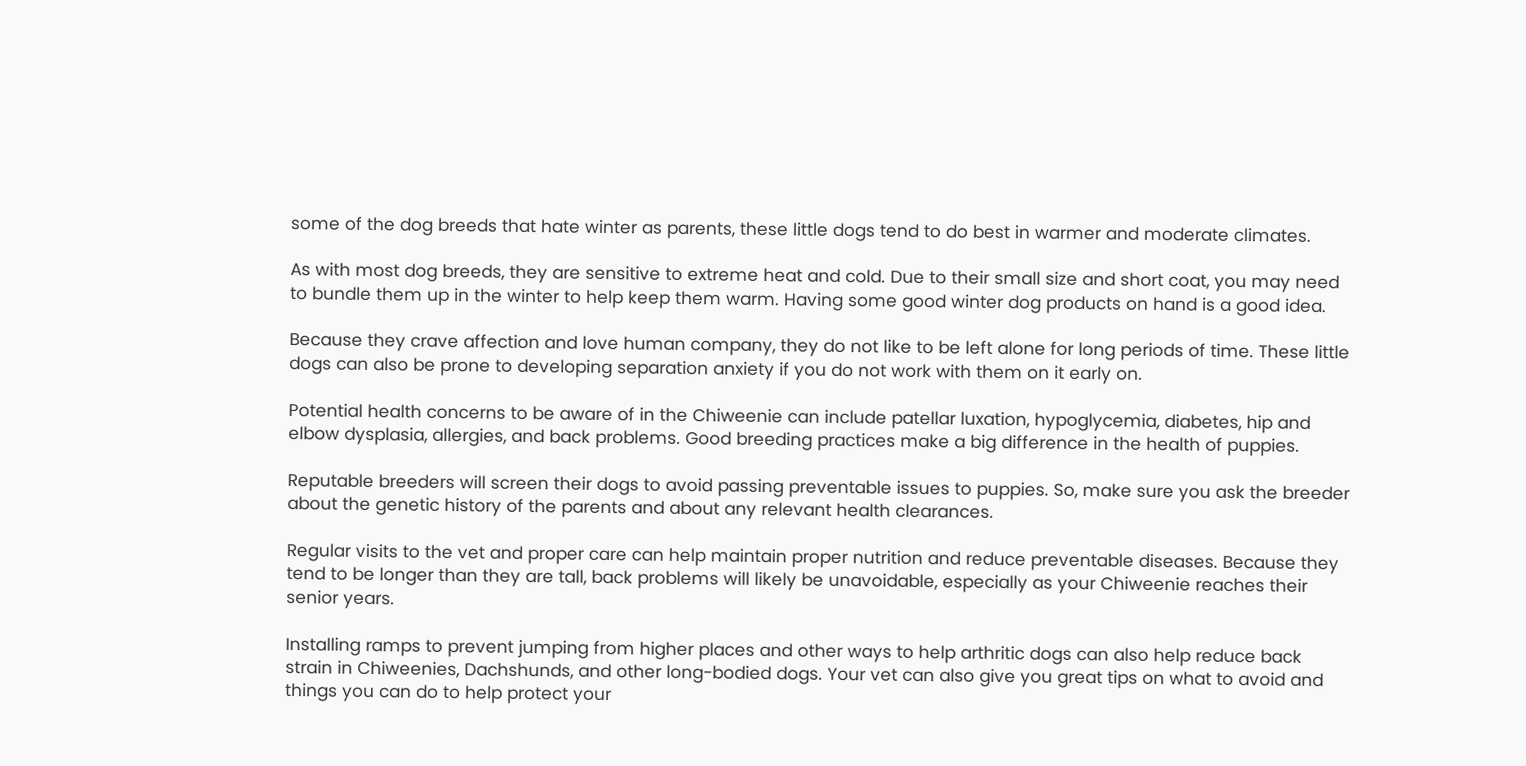some of the dog breeds that hate winter as parents, these little dogs tend to do best in warmer and moderate climates.

As with most dog breeds, they are sensitive to extreme heat and cold. Due to their small size and short coat, you may need to bundle them up in the winter to help keep them warm. Having some good winter dog products on hand is a good idea.

Because they crave affection and love human company, they do not like to be left alone for long periods of time. These little dogs can also be prone to developing separation anxiety if you do not work with them on it early on.

Potential health concerns to be aware of in the Chiweenie can include patellar luxation, hypoglycemia, diabetes, hip and elbow dysplasia, allergies, and back problems. Good breeding practices make a big difference in the health of puppies.

Reputable breeders will screen their dogs to avoid passing preventable issues to puppies. So, make sure you ask the breeder about the genetic history of the parents and about any relevant health clearances.

Regular visits to the vet and proper care can help maintain proper nutrition and reduce preventable diseases. Because they tend to be longer than they are tall, back problems will likely be unavoidable, especially as your Chiweenie reaches their senior years.

Installing ramps to prevent jumping from higher places and other ways to help arthritic dogs can also help reduce back strain in Chiweenies, Dachshunds, and other long-bodied dogs. Your vet can also give you great tips on what to avoid and things you can do to help protect your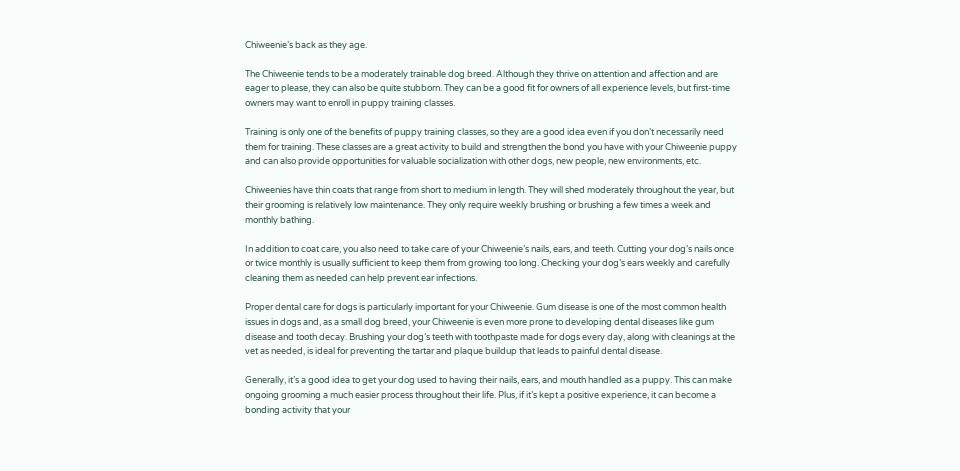Chiweenie’s back as they age.

The Chiweenie tends to be a moderately trainable dog breed. Although they thrive on attention and affection and are eager to please, they can also be quite stubborn. They can be a good fit for owners of all experience levels, but first-time owners may want to enroll in puppy training classes.

Training is only one of the benefits of puppy training classes, so they are a good idea even if you don’t necessarily need them for training. These classes are a great activity to build and strengthen the bond you have with your Chiweenie puppy and can also provide opportunities for valuable socialization with other dogs, new people, new environments, etc.

Chiweenies have thin coats that range from short to medium in length. They will shed moderately throughout the year, but their grooming is relatively low maintenance. They only require weekly brushing or brushing a few times a week and monthly bathing.

In addition to coat care, you also need to take care of your Chiweenie’s nails, ears, and teeth. Cutting your dog’s nails once or twice monthly is usually sufficient to keep them from growing too long. Checking your dog’s ears weekly and carefully cleaning them as needed can help prevent ear infections.

Proper dental care for dogs is particularly important for your Chiweenie. Gum disease is one of the most common health issues in dogs and, as a small dog breed, your Chiweenie is even more prone to developing dental diseases like gum disease and tooth decay. Brushing your dog’s teeth with toothpaste made for dogs every day, along with cleanings at the vet as needed, is ideal for preventing the tartar and plaque buildup that leads to painful dental disease.

Generally, it’s a good idea to get your dog used to having their nails, ears, and mouth handled as a puppy. This can make ongoing grooming a much easier process throughout their life. Plus, if it’s kept a positive experience, it can become a bonding activity that your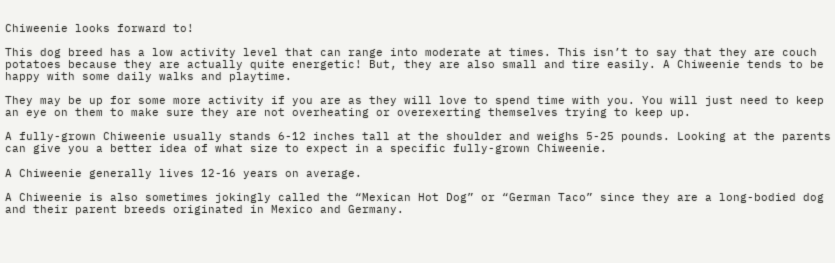Chiweenie looks forward to!

This dog breed has a low activity level that can range into moderate at times. This isn’t to say that they are couch potatoes because they are actually quite energetic! But, they are also small and tire easily. A Chiweenie tends to be happy with some daily walks and playtime.

They may be up for some more activity if you are as they will love to spend time with you. You will just need to keep an eye on them to make sure they are not overheating or overexerting themselves trying to keep up.

A fully-grown Chiweenie usually stands 6-12 inches tall at the shoulder and weighs 5-25 pounds. Looking at the parents can give you a better idea of what size to expect in a specific fully-grown Chiweenie.

A Chiweenie generally lives 12-16 years on average.

A Chiweenie is also sometimes jokingly called the “Mexican Hot Dog” or “German Taco” since they are a long-bodied dog and their parent breeds originated in Mexico and Germany.